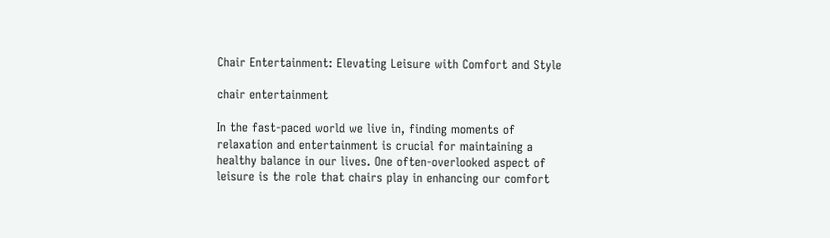Chair Entertainment: Elevating Leisure with Comfort and Style

chair entertainment

In the fast-paced world we live in, finding moments of relaxation and entertainment is crucial for maintaining a healthy balance in our lives. One often-overlooked aspect of leisure is the role that chairs play in enhancing our comfort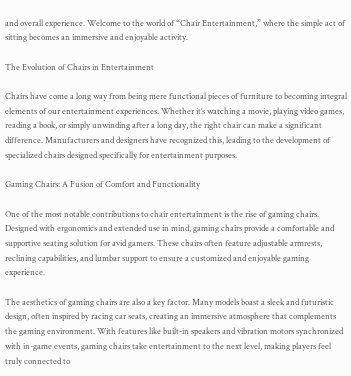and overall experience. Welcome to the world of “Chair Entertainment,” where the simple act of sitting becomes an immersive and enjoyable activity.

The Evolution of Chairs in Entertainment

Chairs have come a long way from being mere functional pieces of furniture to becoming integral elements of our entertainment experiences. Whether it’s watching a movie, playing video games, reading a book, or simply unwinding after a long day, the right chair can make a significant difference. Manufacturers and designers have recognized this, leading to the development of specialized chairs designed specifically for entertainment purposes.

Gaming Chairs: A Fusion of Comfort and Functionality

One of the most notable contributions to chair entertainment is the rise of gaming chairs. Designed with ergonomics and extended use in mind, gaming chairs provide a comfortable and supportive seating solution for avid gamers. These chairs often feature adjustable armrests, reclining capabilities, and lumbar support to ensure a customized and enjoyable gaming experience.

The aesthetics of gaming chairs are also a key factor. Many models boast a sleek and futuristic design, often inspired by racing car seats, creating an immersive atmosphere that complements the gaming environment. With features like built-in speakers and vibration motors synchronized with in-game events, gaming chairs take entertainment to the next level, making players feel truly connected to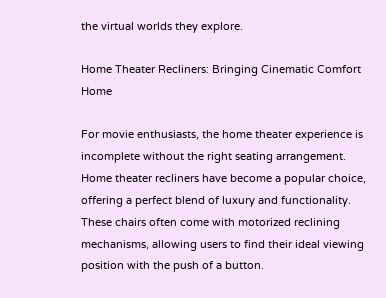the virtual worlds they explore.

Home Theater Recliners: Bringing Cinematic Comfort Home

For movie enthusiasts, the home theater experience is incomplete without the right seating arrangement. Home theater recliners have become a popular choice, offering a perfect blend of luxury and functionality. These chairs often come with motorized reclining mechanisms, allowing users to find their ideal viewing position with the push of a button.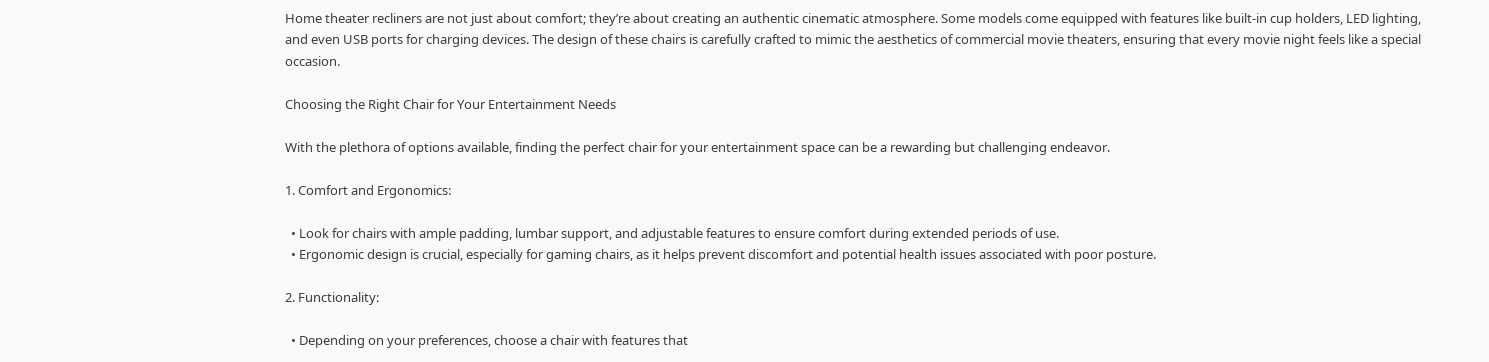Home theater recliners are not just about comfort; they’re about creating an authentic cinematic atmosphere. Some models come equipped with features like built-in cup holders, LED lighting, and even USB ports for charging devices. The design of these chairs is carefully crafted to mimic the aesthetics of commercial movie theaters, ensuring that every movie night feels like a special occasion.

Choosing the Right Chair for Your Entertainment Needs

With the plethora of options available, finding the perfect chair for your entertainment space can be a rewarding but challenging endeavor.

1. Comfort and Ergonomics:

  • Look for chairs with ample padding, lumbar support, and adjustable features to ensure comfort during extended periods of use.
  • Ergonomic design is crucial, especially for gaming chairs, as it helps prevent discomfort and potential health issues associated with poor posture.

2. Functionality:

  • Depending on your preferences, choose a chair with features that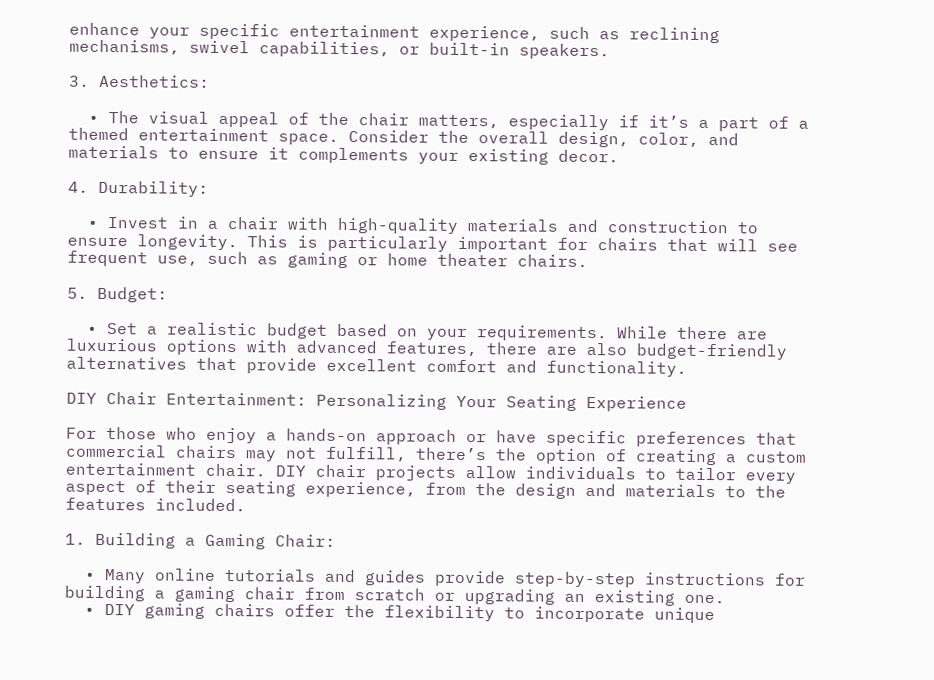enhance your specific entertainment experience, such as reclining mechanisms, swivel capabilities, or built-in speakers.

3. Aesthetics:

  • The visual appeal of the chair matters, especially if it’s a part of a themed entertainment space. Consider the overall design, color, and materials to ensure it complements your existing decor.

4. Durability:

  • Invest in a chair with high-quality materials and construction to ensure longevity. This is particularly important for chairs that will see frequent use, such as gaming or home theater chairs.

5. Budget:

  • Set a realistic budget based on your requirements. While there are luxurious options with advanced features, there are also budget-friendly alternatives that provide excellent comfort and functionality.

DIY Chair Entertainment: Personalizing Your Seating Experience

For those who enjoy a hands-on approach or have specific preferences that commercial chairs may not fulfill, there’s the option of creating a custom entertainment chair. DIY chair projects allow individuals to tailor every aspect of their seating experience, from the design and materials to the features included.

1. Building a Gaming Chair:

  • Many online tutorials and guides provide step-by-step instructions for building a gaming chair from scratch or upgrading an existing one.
  • DIY gaming chairs offer the flexibility to incorporate unique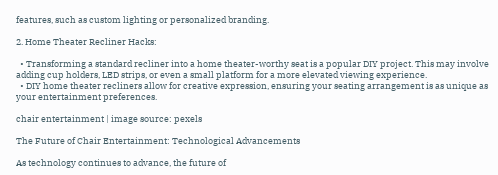features, such as custom lighting or personalized branding.

2. Home Theater Recliner Hacks:

  • Transforming a standard recliner into a home theater-worthy seat is a popular DIY project. This may involve adding cup holders, LED strips, or even a small platform for a more elevated viewing experience.
  • DIY home theater recliners allow for creative expression, ensuring your seating arrangement is as unique as your entertainment preferences.

chair entertainment | image source: pexels

The Future of Chair Entertainment: Technological Advancements

As technology continues to advance, the future of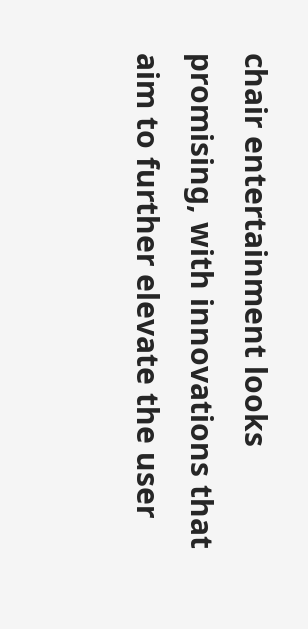chair entertainment looks promising, with innovations that aim to further elevate the user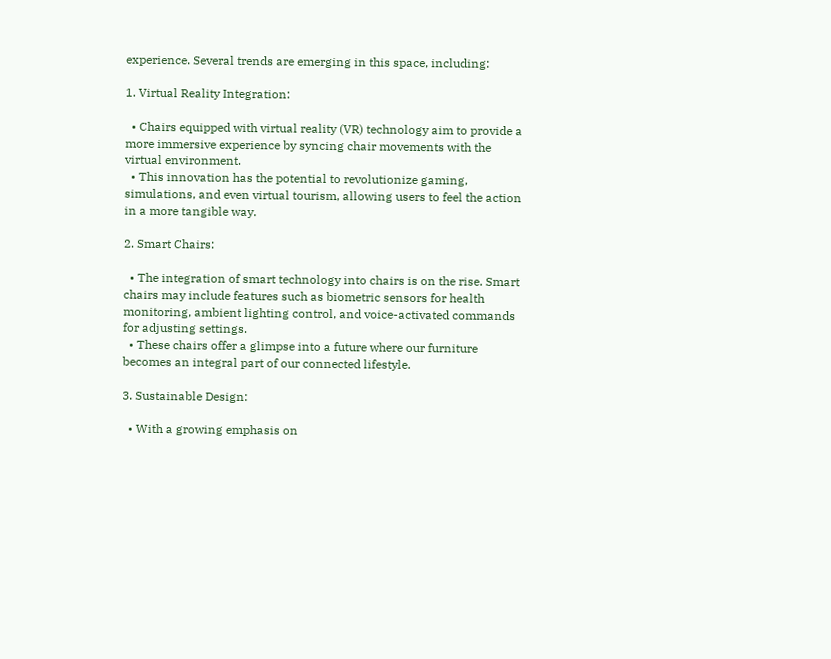experience. Several trends are emerging in this space, including:

1. Virtual Reality Integration:

  • Chairs equipped with virtual reality (VR) technology aim to provide a more immersive experience by syncing chair movements with the virtual environment.
  • This innovation has the potential to revolutionize gaming, simulations, and even virtual tourism, allowing users to feel the action in a more tangible way.

2. Smart Chairs:

  • The integration of smart technology into chairs is on the rise. Smart chairs may include features such as biometric sensors for health monitoring, ambient lighting control, and voice-activated commands for adjusting settings.
  • These chairs offer a glimpse into a future where our furniture becomes an integral part of our connected lifestyle.

3. Sustainable Design:

  • With a growing emphasis on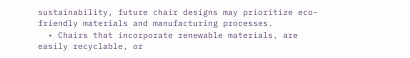sustainability, future chair designs may prioritize eco-friendly materials and manufacturing processes.
  • Chairs that incorporate renewable materials, are easily recyclable, or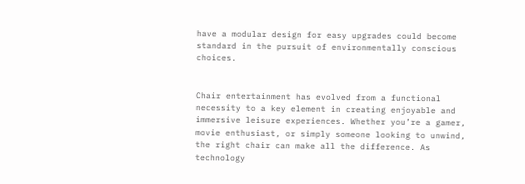have a modular design for easy upgrades could become standard in the pursuit of environmentally conscious choices.


Chair entertainment has evolved from a functional necessity to a key element in creating enjoyable and immersive leisure experiences. Whether you’re a gamer, movie enthusiast, or simply someone looking to unwind, the right chair can make all the difference. As technology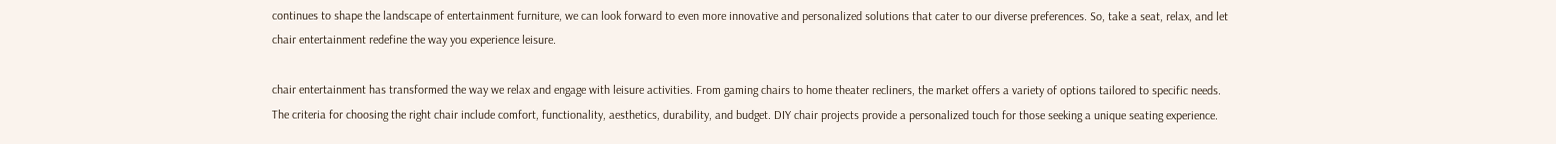continues to shape the landscape of entertainment furniture, we can look forward to even more innovative and personalized solutions that cater to our diverse preferences. So, take a seat, relax, and let chair entertainment redefine the way you experience leisure.

chair entertainment has transformed the way we relax and engage with leisure activities. From gaming chairs to home theater recliners, the market offers a variety of options tailored to specific needs. The criteria for choosing the right chair include comfort, functionality, aesthetics, durability, and budget. DIY chair projects provide a personalized touch for those seeking a unique seating experience.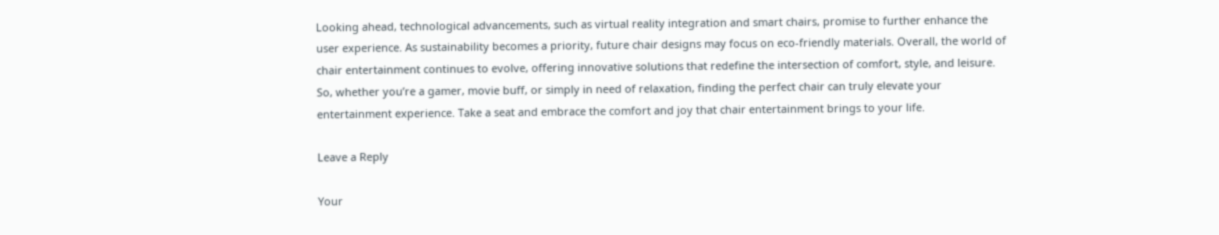Looking ahead, technological advancements, such as virtual reality integration and smart chairs, promise to further enhance the user experience. As sustainability becomes a priority, future chair designs may focus on eco-friendly materials. Overall, the world of chair entertainment continues to evolve, offering innovative solutions that redefine the intersection of comfort, style, and leisure. So, whether you’re a gamer, movie buff, or simply in need of relaxation, finding the perfect chair can truly elevate your entertainment experience. Take a seat and embrace the comfort and joy that chair entertainment brings to your life.

Leave a Reply

Your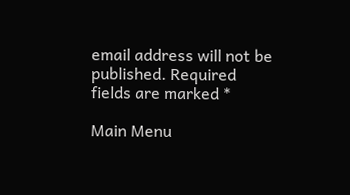email address will not be published. Required fields are marked *

Main Menu